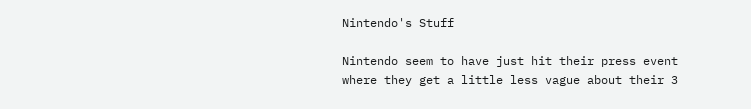Nintendo's Stuff

Nintendo seem to have just hit their press event where they get a little less vague about their 3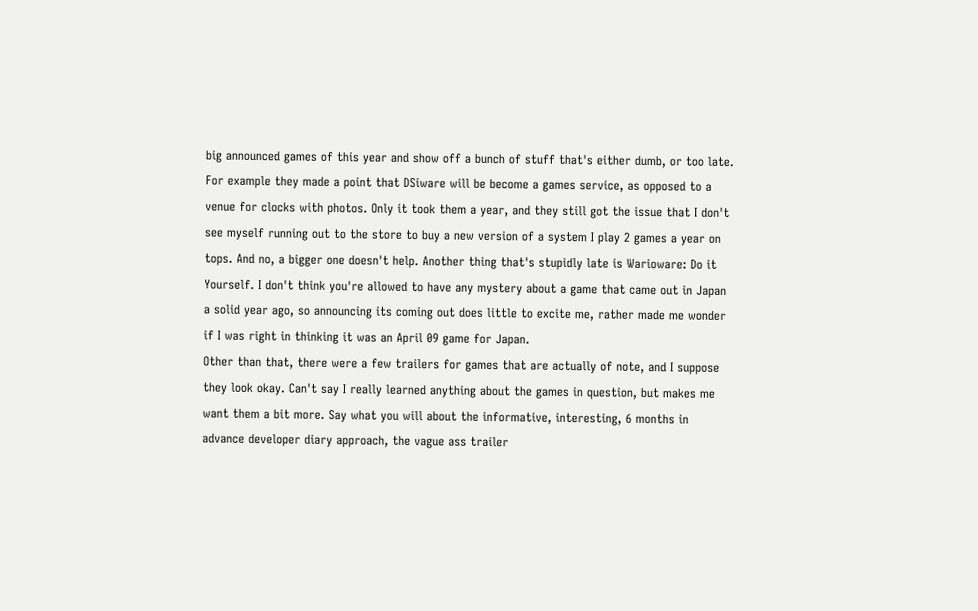big announced games of this year and show off a bunch of stuff that's either dumb, or too late. For example they made a point that DSiware will be become a games service, as opposed to a venue for clocks with photos. Only it took them a year, and they still got the issue that I don't see myself running out to the store to buy a new version of a system I play 2 games a year on tops. And no, a bigger one doesn't help. Another thing that's stupidly late is Warioware: Do it Yourself. I don't think you're allowed to have any mystery about a game that came out in Japan a solid year ago, so announcing its coming out does little to excite me, rather made me wonder if I was right in thinking it was an April 09 game for Japan.
Other than that, there were a few trailers for games that are actually of note, and I suppose they look okay. Can't say I really learned anything about the games in question, but makes me want them a bit more. Say what you will about the informative, interesting, 6 months in advance developer diary approach, the vague ass trailer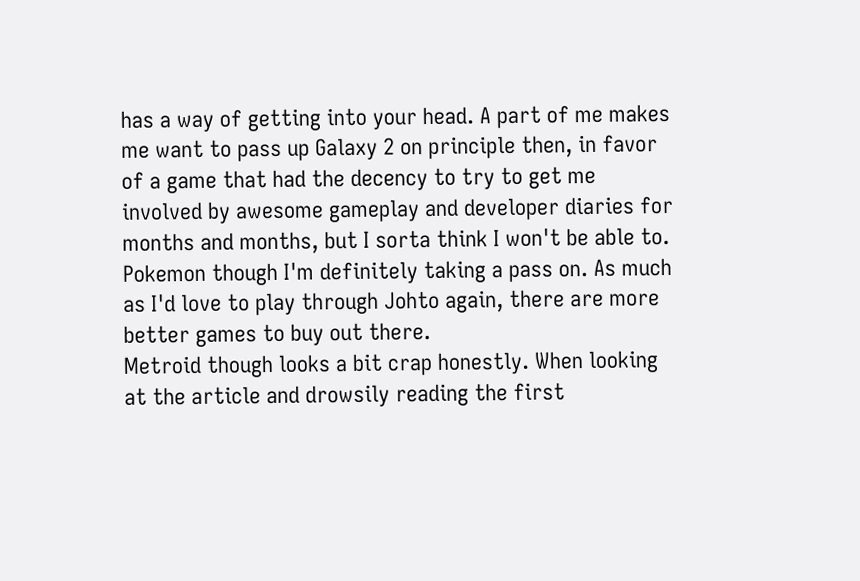has a way of getting into your head. A part of me makes me want to pass up Galaxy 2 on principle then, in favor of a game that had the decency to try to get me involved by awesome gameplay and developer diaries for months and months, but I sorta think I won't be able to. Pokemon though I'm definitely taking a pass on. As much as I'd love to play through Johto again, there are more better games to buy out there.
Metroid though looks a bit crap honestly. When looking at the article and drowsily reading the first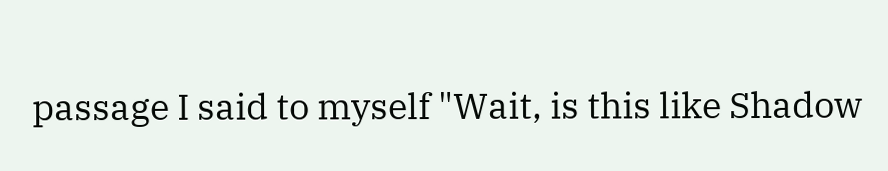passage I said to myself "Wait, is this like Shadow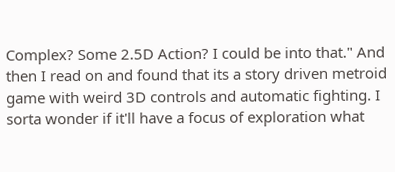Complex? Some 2.5D Action? I could be into that." And then I read on and found that its a story driven metroid game with weird 3D controls and automatic fighting. I sorta wonder if it'll have a focus of exploration what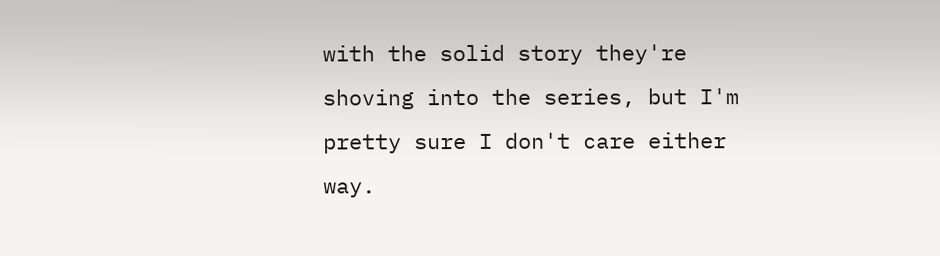with the solid story they're shoving into the series, but I'm pretty sure I don't care either way.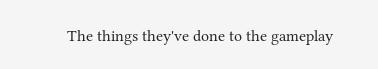The things they've done to the gameplay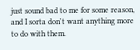just sound bad to me for some reason, and I sorta don't want anything more to do with them.